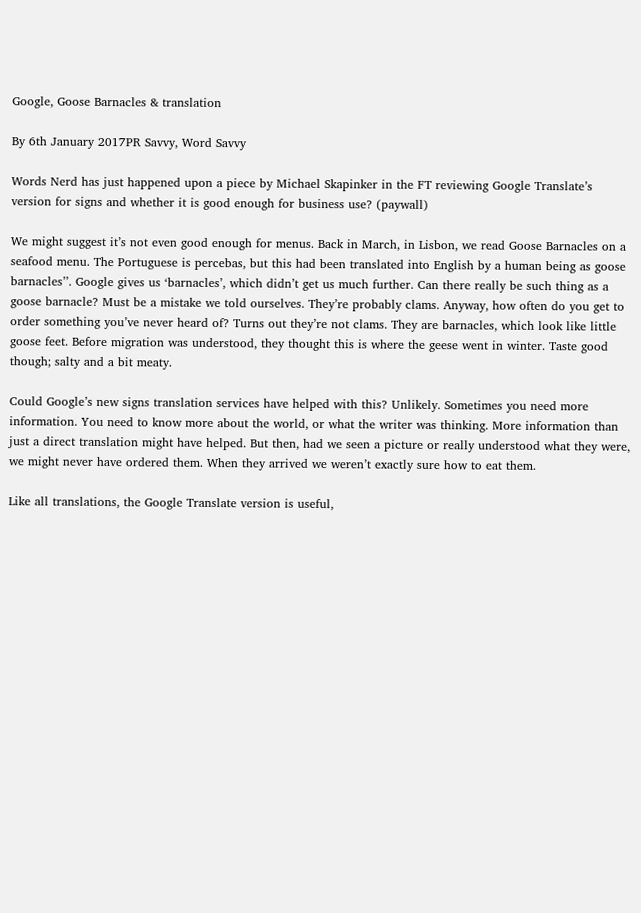Google, Goose Barnacles & translation

By 6th January 2017PR Savvy, Word Savvy

Words Nerd has just happened upon a piece by Michael Skapinker in the FT reviewing Google Translate’s version for signs and whether it is good enough for business use? (paywall)

We might suggest it’s not even good enough for menus. Back in March, in Lisbon, we read Goose Barnacles on a seafood menu. The Portuguese is percebas, but this had been translated into English by a human being as goose barnacles’’. Google gives us ‘barnacles’, which didn’t get us much further. Can there really be such thing as a goose barnacle? Must be a mistake we told ourselves. They’re probably clams. Anyway, how often do you get to order something you’ve never heard of? Turns out they’re not clams. They are barnacles, which look like little goose feet. Before migration was understood, they thought this is where the geese went in winter. Taste good though; salty and a bit meaty.

Could Google’s new signs translation services have helped with this? Unlikely. Sometimes you need more information. You need to know more about the world, or what the writer was thinking. More information than just a direct translation might have helped. But then, had we seen a picture or really understood what they were, we might never have ordered them. When they arrived we weren’t exactly sure how to eat them.

Like all translations, the Google Translate version is useful,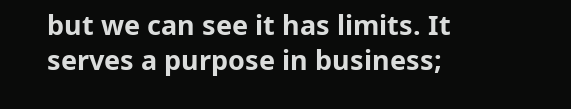but we can see it has limits. It serves a purpose in business;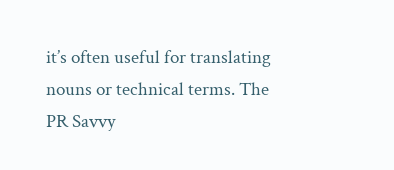it’s often useful for translating nouns or technical terms. The PR Savvy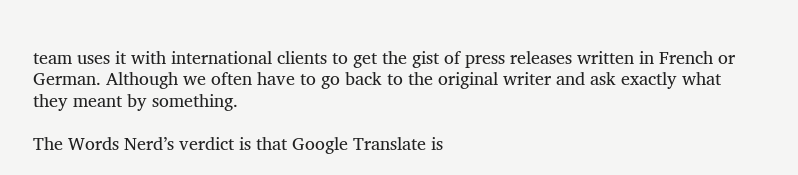team uses it with international clients to get the gist of press releases written in French or German. Although we often have to go back to the original writer and ask exactly what they meant by something.

The Words Nerd’s verdict is that Google Translate is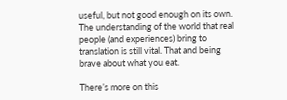useful, but not good enough on its own. The understanding of the world that real people (and experiences) bring to translation is still vital. That and being brave about what you eat.

There’s more on this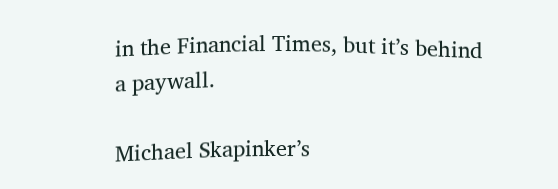in the Financial Times, but it’s behind a paywall.

Michael Skapinker’s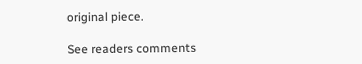original piece.

See readers comments